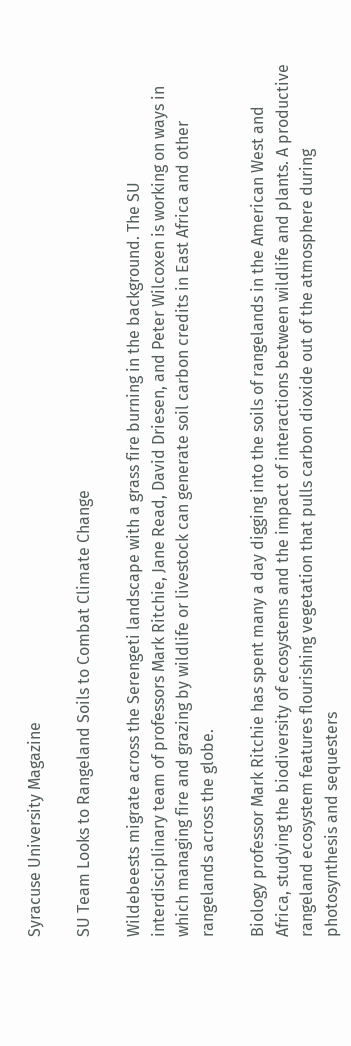Syracuse University Magazine

SU Team Looks to Rangeland Soils to Combat Climate Change

Wildebeests migrate across the Serengeti landscape with a grass fire burning in the background. The SU interdisciplinary team of professors Mark Ritchie, Jane Read, David Driesen, and Peter Wilcoxen is working on ways in which managing fire and grazing by wildlife or livestock can generate soil carbon credits in East Africa and other rangelands across the globe.

Biology professor Mark Ritchie has spent many a day digging into the soils of rangelands in the American West and Africa, studying the biodiversity of ecosystems and the impact of interactions between wildlife and plants. A productive rangeland ecosystem features flourishing vegetation that pulls carbon dioxide out of the atmosphere during photosynthesis and sequesters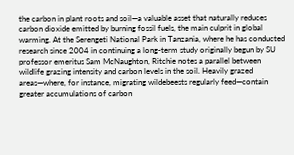the carbon in plant roots and soil—a valuable asset that naturally reduces carbon dioxide emitted by burning fossil fuels, the main culprit in global warming. At the Serengeti National Park in Tanzania, where he has conducted research since 2004 in continuing a long-term study originally begun by SU professor emeritus Sam McNaughton, Ritchie notes a parallel between wildlife grazing intensity and carbon levels in the soil. Heavily grazed areas—where, for instance, migrating wildebeests regularly feed—contain greater accumulations of carbon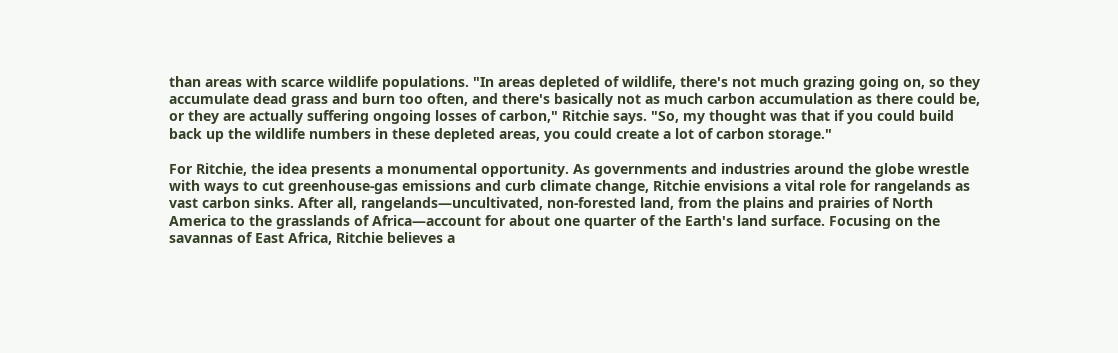than areas with scarce wildlife populations. "In areas depleted of wildlife, there's not much grazing going on, so they accumulate dead grass and burn too often, and there's basically not as much carbon accumulation as there could be, or they are actually suffering ongoing losses of carbon," Ritchie says. "So, my thought was that if you could build back up the wildlife numbers in these depleted areas, you could create a lot of carbon storage."

For Ritchie, the idea presents a monumental opportunity. As governments and industries around the globe wrestle with ways to cut greenhouse-gas emissions and curb climate change, Ritchie envisions a vital role for rangelands as vast carbon sinks. After all, rangelands—uncultivated, non-forested land, from the plains and prairies of North America to the grasslands of Africa—account for about one quarter of the Earth's land surface. Focusing on the savannas of East Africa, Ritchie believes a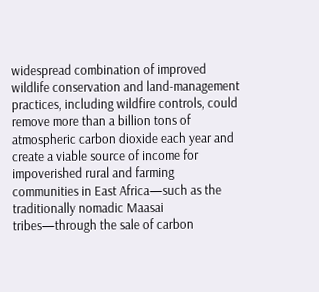widespread combination of improved wildlife conservation and land-management practices, including wildfire controls, could remove more than a billion tons of atmospheric carbon dioxide each year and create a viable source of income for impoverished rural and farming communities in East Africa—such as the traditionally nomadic Maasai tribes—through the sale of carbon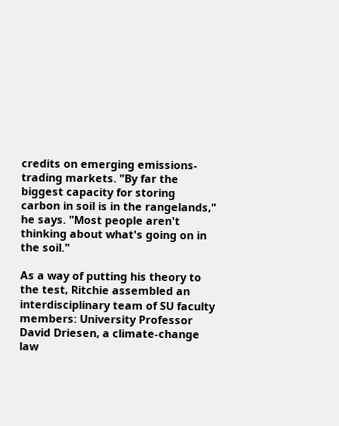credits on emerging emissions-trading markets. "By far the biggest capacity for storing carbon in soil is in the rangelands," he says. "Most people aren't thinking about what's going on in the soil."

As a way of putting his theory to the test, Ritchie assembled an interdisciplinary team of SU faculty members: University Professor David Driesen, a climate-change law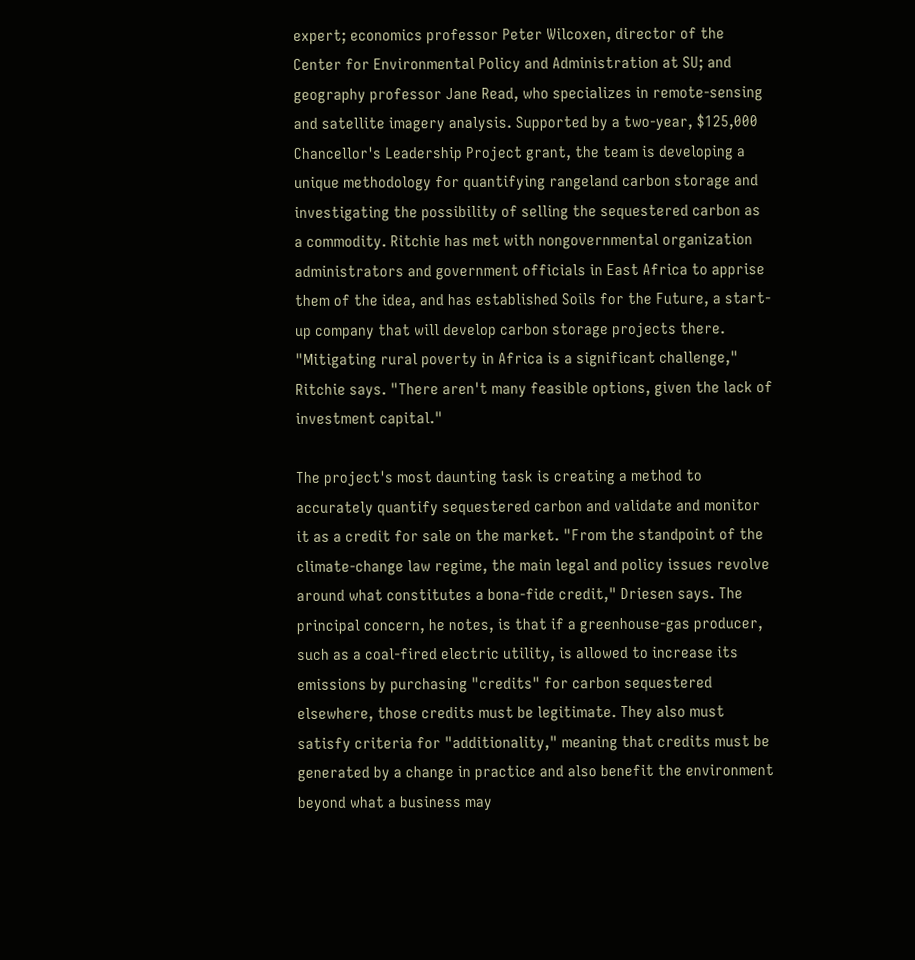expert; economics professor Peter Wilcoxen, director of the Center for Environmental Policy and Administration at SU; and geography professor Jane Read, who specializes in remote-sensing and satellite imagery analysis. Supported by a two-year, $125,000 Chancellor's Leadership Project grant, the team is developing a unique methodology for quantifying rangeland carbon storage and investigating the possibility of selling the sequestered carbon as a commodity. Ritchie has met with nongovernmental organization administrators and government officials in East Africa to apprise them of the idea, and has established Soils for the Future, a start-up company that will develop carbon storage projects there. "Mitigating rural poverty in Africa is a significant challenge," Ritchie says. "There aren't many feasible options, given the lack of investment capital."

The project's most daunting task is creating a method to accurately quantify sequestered carbon and validate and monitor it as a credit for sale on the market. "From the standpoint of the climate-change law regime, the main legal and policy issues revolve around what constitutes a bona-fide credit," Driesen says. The principal concern, he notes, is that if a greenhouse-gas producer, such as a coal-fired electric utility, is allowed to increase its emissions by purchasing "credits" for carbon sequestered elsewhere, those credits must be legitimate. They also must satisfy criteria for "additionality," meaning that credits must be generated by a change in practice and also benefit the environment beyond what a business may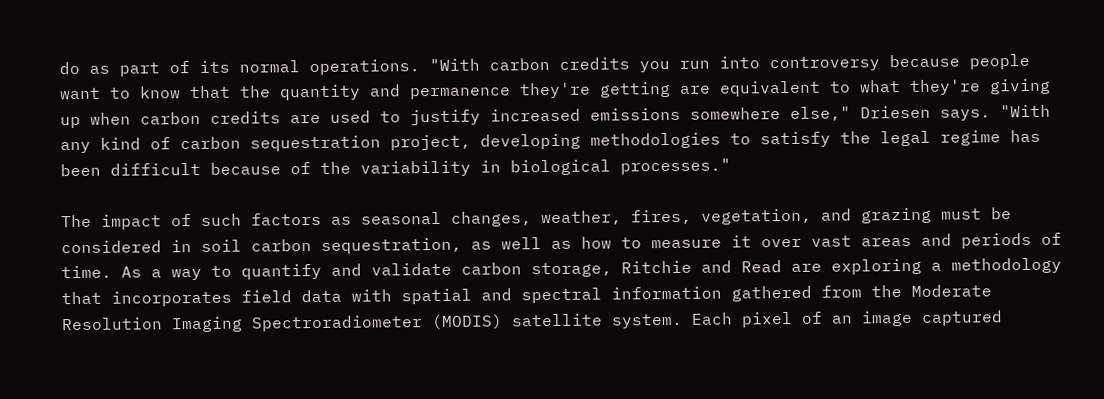do as part of its normal operations. "With carbon credits you run into controversy because people want to know that the quantity and permanence they're getting are equivalent to what they're giving up when carbon credits are used to justify increased emissions somewhere else," Driesen says. "With any kind of carbon sequestration project, developing methodologies to satisfy the legal regime has been difficult because of the variability in biological processes."

The impact of such factors as seasonal changes, weather, fires, vegetation, and grazing must be considered in soil carbon sequestration, as well as how to measure it over vast areas and periods of time. As a way to quantify and validate carbon storage, Ritchie and Read are exploring a methodology that incorporates field data with spatial and spectral information gathered from the Moderate Resolution Imaging Spectroradiometer (MODIS) satellite system. Each pixel of an image captured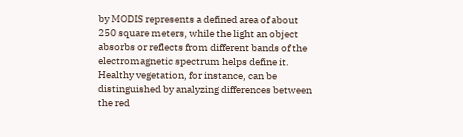by MODIS represents a defined area of about 250 square meters, while the light an object absorbs or reflects from different bands of the electromagnetic spectrum helps define it. Healthy vegetation, for instance, can be distinguished by analyzing differences between the red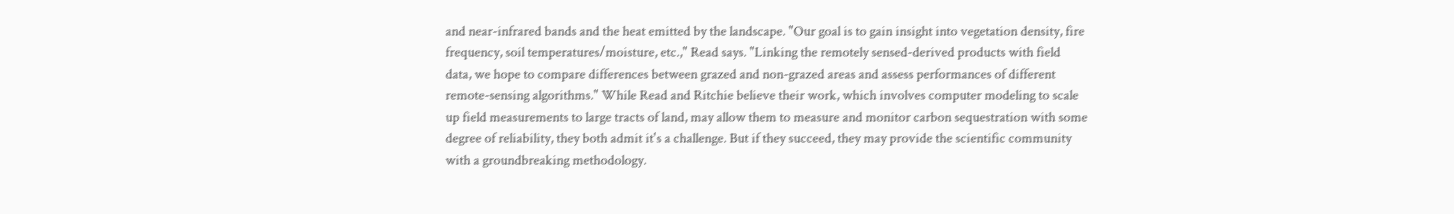and near-infrared bands and the heat emitted by the landscape. "Our goal is to gain insight into vegetation density, fire frequency, soil temperatures/moisture, etc.," Read says. "Linking the remotely sensed-derived products with field data, we hope to compare differences between grazed and non-grazed areas and assess performances of different remote-sensing algorithms." While Read and Ritchie believe their work, which involves computer modeling to scale up field measurements to large tracts of land, may allow them to measure and monitor carbon sequestration with some degree of reliability, they both admit it's a challenge. But if they succeed, they may provide the scientific community with a groundbreaking methodology.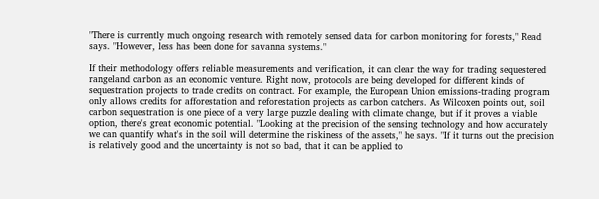"There is currently much ongoing research with remotely sensed data for carbon monitoring for forests," Read says. "However, less has been done for savanna systems."

If their methodology offers reliable measurements and verification, it can clear the way for trading sequestered rangeland carbon as an economic venture. Right now, protocols are being developed for different kinds of sequestration projects to trade credits on contract. For example, the European Union emissions-trading program only allows credits for afforestation and reforestation projects as carbon catchers. As Wilcoxen points out, soil carbon sequestration is one piece of a very large puzzle dealing with climate change, but if it proves a viable option, there's great economic potential. "Looking at the precision of the sensing technology and how accurately we can quantify what's in the soil will determine the riskiness of the assets," he says. "If it turns out the precision is relatively good and the uncertainty is not so bad, that it can be applied to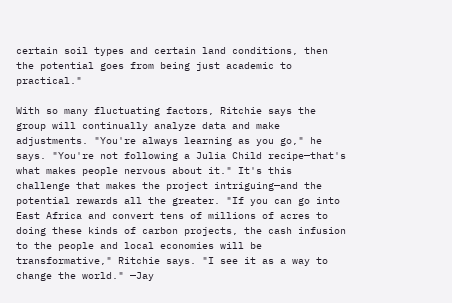certain soil types and certain land conditions, then the potential goes from being just academic to practical."

With so many fluctuating factors, Ritchie says the group will continually analyze data and make adjustments. "You're always learning as you go," he says. "You're not following a Julia Child recipe—that's what makes people nervous about it." It's this challenge that makes the project intriguing—and the potential rewards all the greater. "If you can go into East Africa and convert tens of millions of acres to doing these kinds of carbon projects, the cash infusion to the people and local economies will be transformative," Ritchie says. "I see it as a way to change the world." —Jay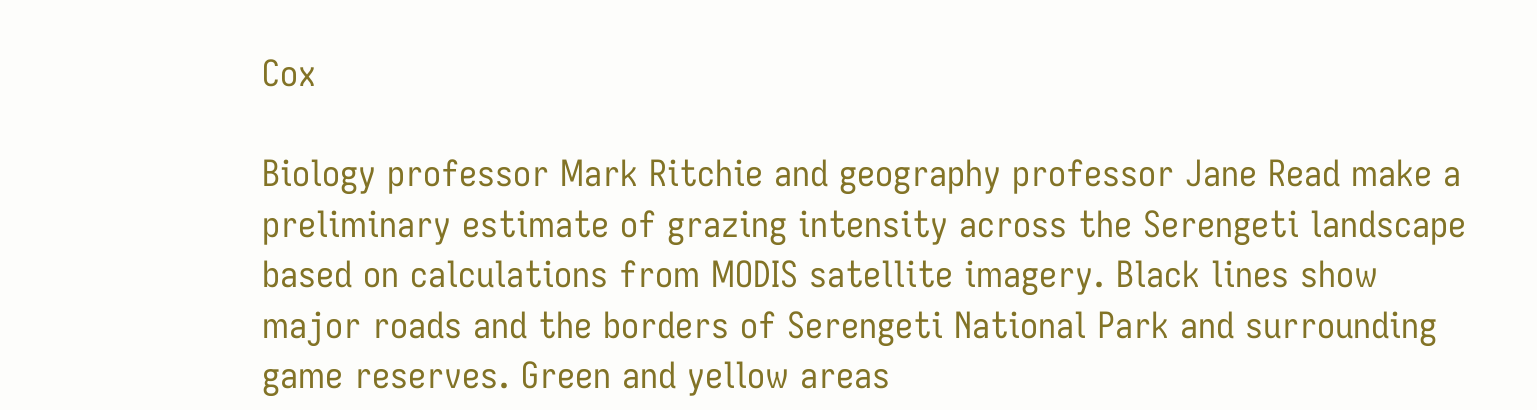Cox

Biology professor Mark Ritchie and geography professor Jane Read make a preliminary estimate of grazing intensity across the Serengeti landscape based on calculations from MODIS satellite imagery. Black lines show major roads and the borders of Serengeti National Park and surrounding game reserves. Green and yellow areas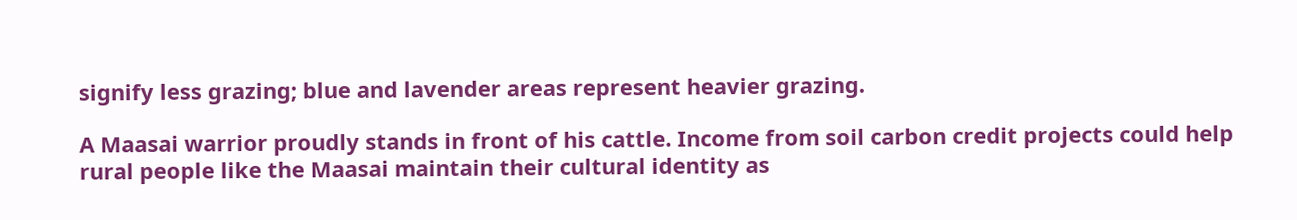signify less grazing; blue and lavender areas represent heavier grazing.

A Maasai warrior proudly stands in front of his cattle. Income from soil carbon credit projects could help rural people like the Maasai maintain their cultural identity as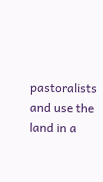pastoralists and use the land in a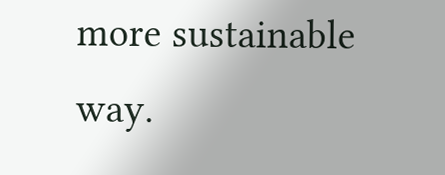more sustainable way.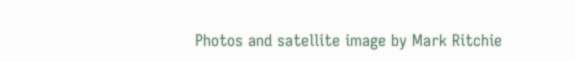Photos and satellite image by Mark Ritchie